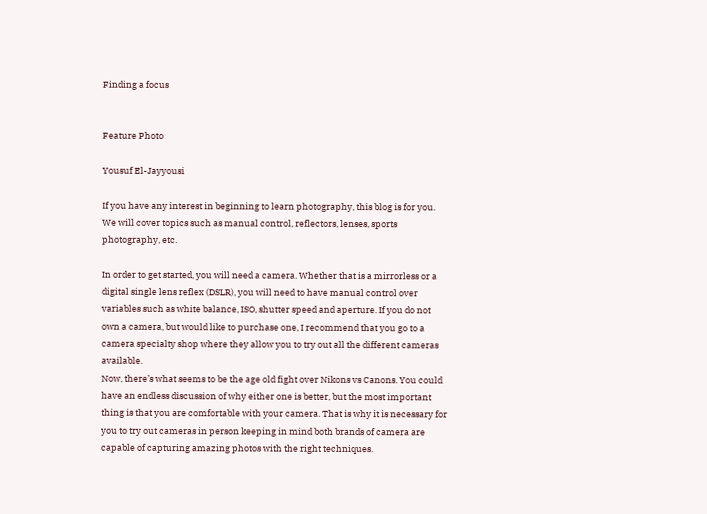Finding a focus


Feature Photo

Yousuf El-Jayyousi

If you have any interest in beginning to learn photography, this blog is for you. We will cover topics such as manual control, reflectors, lenses, sports photography, etc.

In order to get started, you will need a camera. Whether that is a mirrorless or a digital single lens reflex (DSLR), you will need to have manual control over variables such as white balance, ISO, shutter speed and aperture. If you do not own a camera, but would like to purchase one, I recommend that you go to a camera specialty shop where they allow you to try out all the different cameras available.
Now, there’s what seems to be the age old fight over Nikons vs Canons. You could have an endless discussion of why either one is better, but the most important thing is that you are comfortable with your camera. That is why it is necessary for you to try out cameras in person keeping in mind both brands of camera are capable of capturing amazing photos with the right techniques.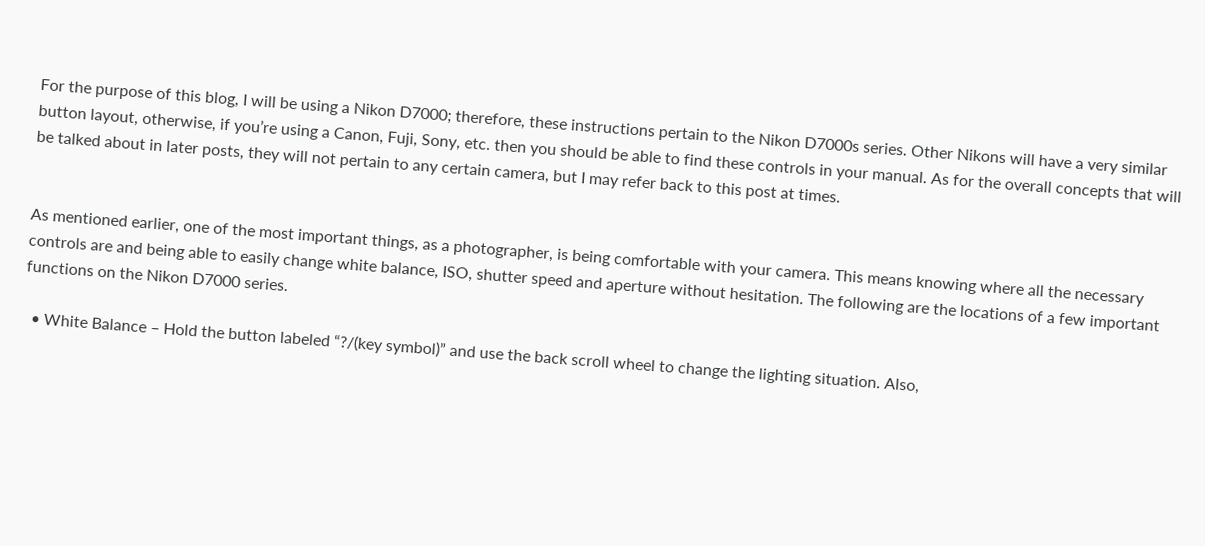For the purpose of this blog, I will be using a Nikon D7000; therefore, these instructions pertain to the Nikon D7000s series. Other Nikons will have a very similar button layout, otherwise, if you’re using a Canon, Fuji, Sony, etc. then you should be able to find these controls in your manual. As for the overall concepts that will be talked about in later posts, they will not pertain to any certain camera, but I may refer back to this post at times.


As mentioned earlier, one of the most important things, as a photographer, is being comfortable with your camera. This means knowing where all the necessary controls are and being able to easily change white balance, ISO, shutter speed and aperture without hesitation. The following are the locations of a few important functions on the Nikon D7000 series.

  • White Balance – Hold the button labeled “?/(key symbol)” and use the back scroll wheel to change the lighting situation. Also,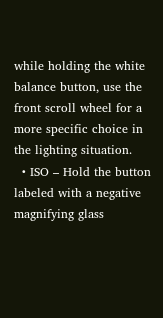while holding the white balance button, use the front scroll wheel for a more specific choice in the lighting situation.
  • ISO – Hold the button labeled with a negative magnifying glass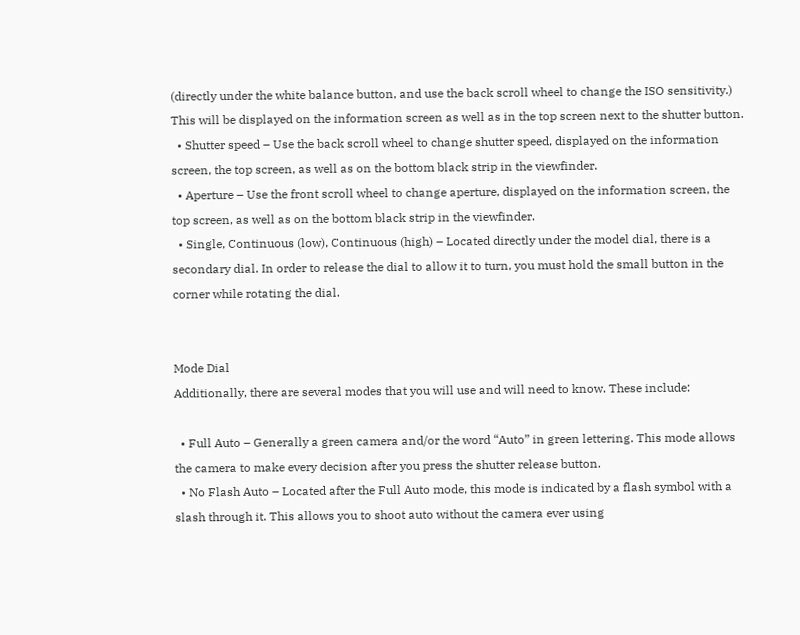(directly under the white balance button, and use the back scroll wheel to change the ISO sensitivity.) This will be displayed on the information screen as well as in the top screen next to the shutter button.
  • Shutter speed – Use the back scroll wheel to change shutter speed, displayed on the information screen, the top screen, as well as on the bottom black strip in the viewfinder.
  • Aperture – Use the front scroll wheel to change aperture, displayed on the information screen, the top screen, as well as on the bottom black strip in the viewfinder.
  • Single, Continuous (low), Continuous (high) – Located directly under the model dial, there is a secondary dial. In order to release the dial to allow it to turn, you must hold the small button in the corner while rotating the dial.


Mode Dial
Additionally, there are several modes that you will use and will need to know. These include:

  • Full Auto – Generally a green camera and/or the word “Auto” in green lettering. This mode allows the camera to make every decision after you press the shutter release button.
  • No Flash Auto – Located after the Full Auto mode, this mode is indicated by a flash symbol with a slash through it. This allows you to shoot auto without the camera ever using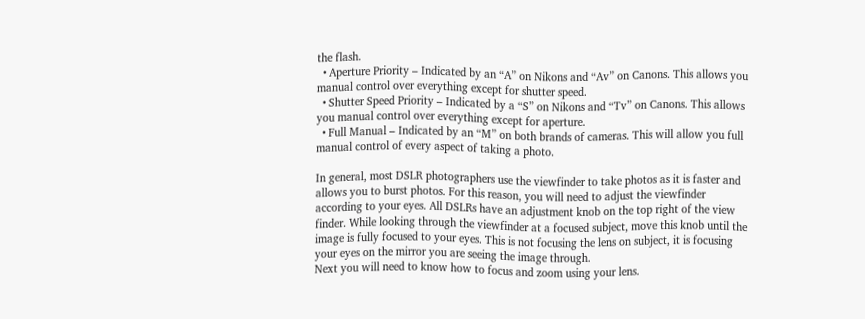the flash.
  • Aperture Priority – Indicated by an “A” on Nikons and “Av” on Canons. This allows you manual control over everything except for shutter speed.
  • Shutter Speed Priority – Indicated by a “S” on Nikons and “Tv” on Canons. This allows you manual control over everything except for aperture.
  • Full Manual – Indicated by an “M” on both brands of cameras. This will allow you full manual control of every aspect of taking a photo.

In general, most DSLR photographers use the viewfinder to take photos as it is faster and allows you to burst photos. For this reason, you will need to adjust the viewfinder according to your eyes. All DSLRs have an adjustment knob on the top right of the view finder. While looking through the viewfinder at a focused subject, move this knob until the image is fully focused to your eyes. This is not focusing the lens on subject, it is focusing your eyes on the mirror you are seeing the image through.
Next you will need to know how to focus and zoom using your lens.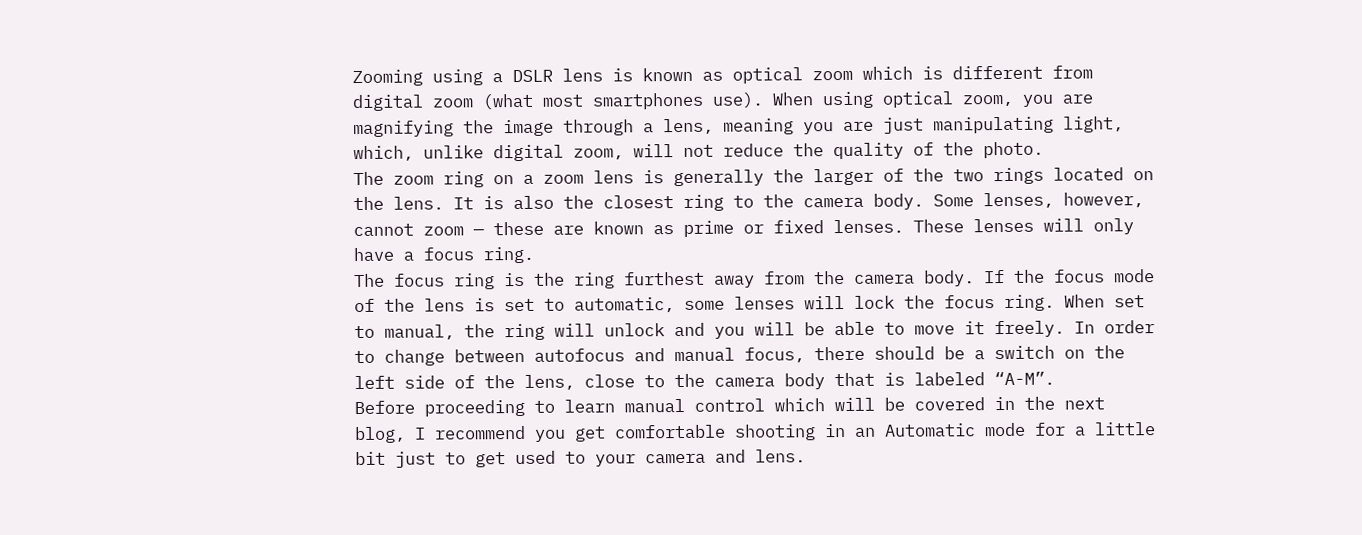Zooming using a DSLR lens is known as optical zoom which is different from digital zoom (what most smartphones use). When using optical zoom, you are magnifying the image through a lens, meaning you are just manipulating light, which, unlike digital zoom, will not reduce the quality of the photo.
The zoom ring on a zoom lens is generally the larger of the two rings located on the lens. It is also the closest ring to the camera body. Some lenses, however, cannot zoom — these are known as prime or fixed lenses. These lenses will only have a focus ring.
The focus ring is the ring furthest away from the camera body. If the focus mode of the lens is set to automatic, some lenses will lock the focus ring. When set to manual, the ring will unlock and you will be able to move it freely. In order to change between autofocus and manual focus, there should be a switch on the left side of the lens, close to the camera body that is labeled “A-M”.
Before proceeding to learn manual control which will be covered in the next blog, I recommend you get comfortable shooting in an Automatic mode for a little bit just to get used to your camera and lens.